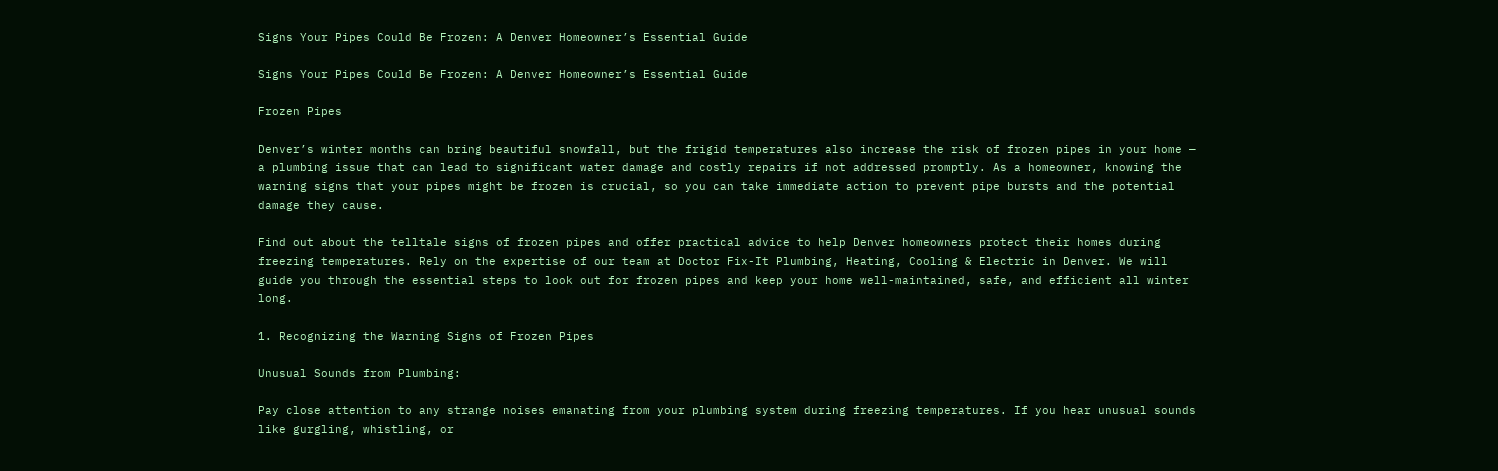Signs Your Pipes Could Be Frozen: A Denver Homeowner’s Essential Guide

Signs Your Pipes Could Be Frozen: A Denver Homeowner’s Essential Guide

Frozen Pipes

Denver’s winter months can bring beautiful snowfall, but the frigid temperatures also increase the risk of frozen pipes in your home — a plumbing issue that can lead to significant water damage and costly repairs if not addressed promptly. As a homeowner, knowing the warning signs that your pipes might be frozen is crucial, so you can take immediate action to prevent pipe bursts and the potential damage they cause.

Find out about the telltale signs of frozen pipes and offer practical advice to help Denver homeowners protect their homes during freezing temperatures. Rely on the expertise of our team at Doctor Fix-It Plumbing, Heating, Cooling & Electric in Denver. We will guide you through the essential steps to look out for frozen pipes and keep your home well-maintained, safe, and efficient all winter long.

1. Recognizing the Warning Signs of Frozen Pipes

Unusual Sounds from Plumbing:

Pay close attention to any strange noises emanating from your plumbing system during freezing temperatures. If you hear unusual sounds like gurgling, whistling, or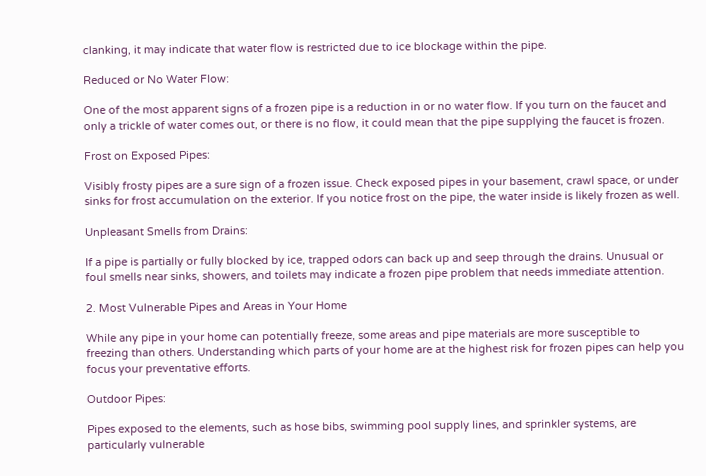clanking, it may indicate that water flow is restricted due to ice blockage within the pipe.

Reduced or No Water Flow:

One of the most apparent signs of a frozen pipe is a reduction in or no water flow. If you turn on the faucet and only a trickle of water comes out, or there is no flow, it could mean that the pipe supplying the faucet is frozen.

Frost on Exposed Pipes:

Visibly frosty pipes are a sure sign of a frozen issue. Check exposed pipes in your basement, crawl space, or under sinks for frost accumulation on the exterior. If you notice frost on the pipe, the water inside is likely frozen as well.

Unpleasant Smells from Drains:

If a pipe is partially or fully blocked by ice, trapped odors can back up and seep through the drains. Unusual or foul smells near sinks, showers, and toilets may indicate a frozen pipe problem that needs immediate attention.

2. Most Vulnerable Pipes and Areas in Your Home

While any pipe in your home can potentially freeze, some areas and pipe materials are more susceptible to freezing than others. Understanding which parts of your home are at the highest risk for frozen pipes can help you focus your preventative efforts.

Outdoor Pipes:

Pipes exposed to the elements, such as hose bibs, swimming pool supply lines, and sprinkler systems, are particularly vulnerable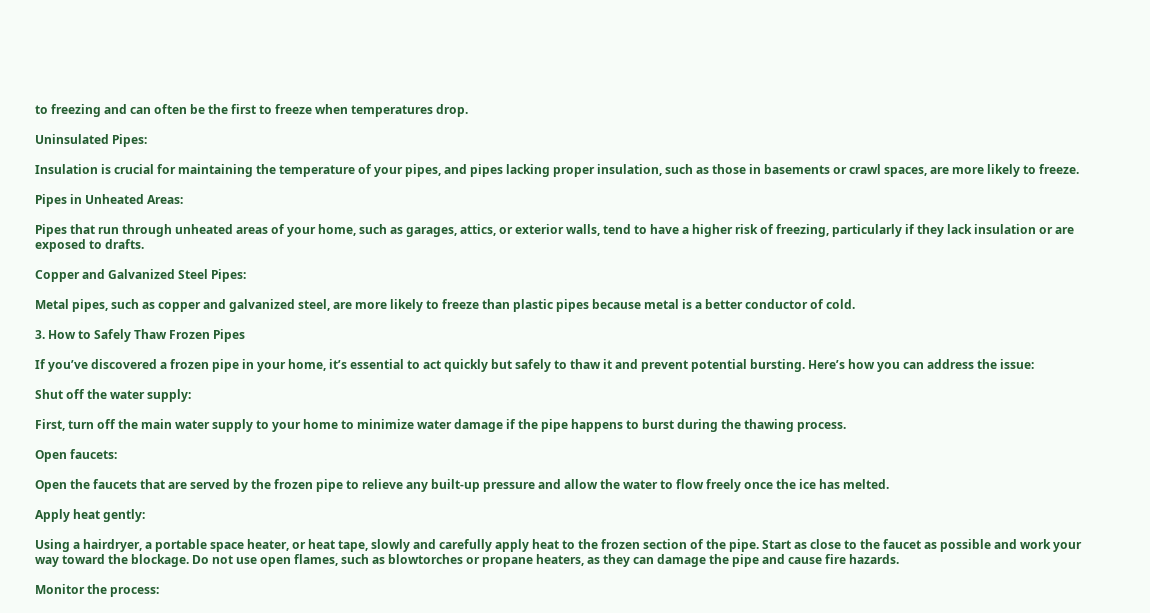to freezing and can often be the first to freeze when temperatures drop.

Uninsulated Pipes:

Insulation is crucial for maintaining the temperature of your pipes, and pipes lacking proper insulation, such as those in basements or crawl spaces, are more likely to freeze.

Pipes in Unheated Areas:

Pipes that run through unheated areas of your home, such as garages, attics, or exterior walls, tend to have a higher risk of freezing, particularly if they lack insulation or are exposed to drafts.

Copper and Galvanized Steel Pipes:

Metal pipes, such as copper and galvanized steel, are more likely to freeze than plastic pipes because metal is a better conductor of cold.

3. How to Safely Thaw Frozen Pipes

If you’ve discovered a frozen pipe in your home, it’s essential to act quickly but safely to thaw it and prevent potential bursting. Here’s how you can address the issue:

Shut off the water supply:

First, turn off the main water supply to your home to minimize water damage if the pipe happens to burst during the thawing process.

Open faucets:

Open the faucets that are served by the frozen pipe to relieve any built-up pressure and allow the water to flow freely once the ice has melted.

Apply heat gently:

Using a hairdryer, a portable space heater, or heat tape, slowly and carefully apply heat to the frozen section of the pipe. Start as close to the faucet as possible and work your way toward the blockage. Do not use open flames, such as blowtorches or propane heaters, as they can damage the pipe and cause fire hazards.

Monitor the process: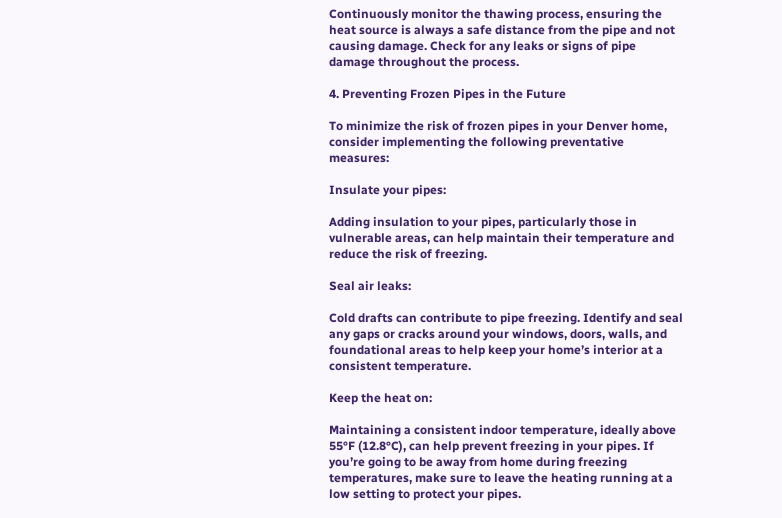Continuously monitor the thawing process, ensuring the heat source is always a safe distance from the pipe and not causing damage. Check for any leaks or signs of pipe damage throughout the process.

4. Preventing Frozen Pipes in the Future

To minimize the risk of frozen pipes in your Denver home, consider implementing the following preventative measures:

Insulate your pipes:

Adding insulation to your pipes, particularly those in vulnerable areas, can help maintain their temperature and reduce the risk of freezing.

Seal air leaks:

Cold drafts can contribute to pipe freezing. Identify and seal any gaps or cracks around your windows, doors, walls, and foundational areas to help keep your home’s interior at a consistent temperature.

Keep the heat on:

Maintaining a consistent indoor temperature, ideally above 55°F (12.8°C), can help prevent freezing in your pipes. If you’re going to be away from home during freezing temperatures, make sure to leave the heating running at a low setting to protect your pipes.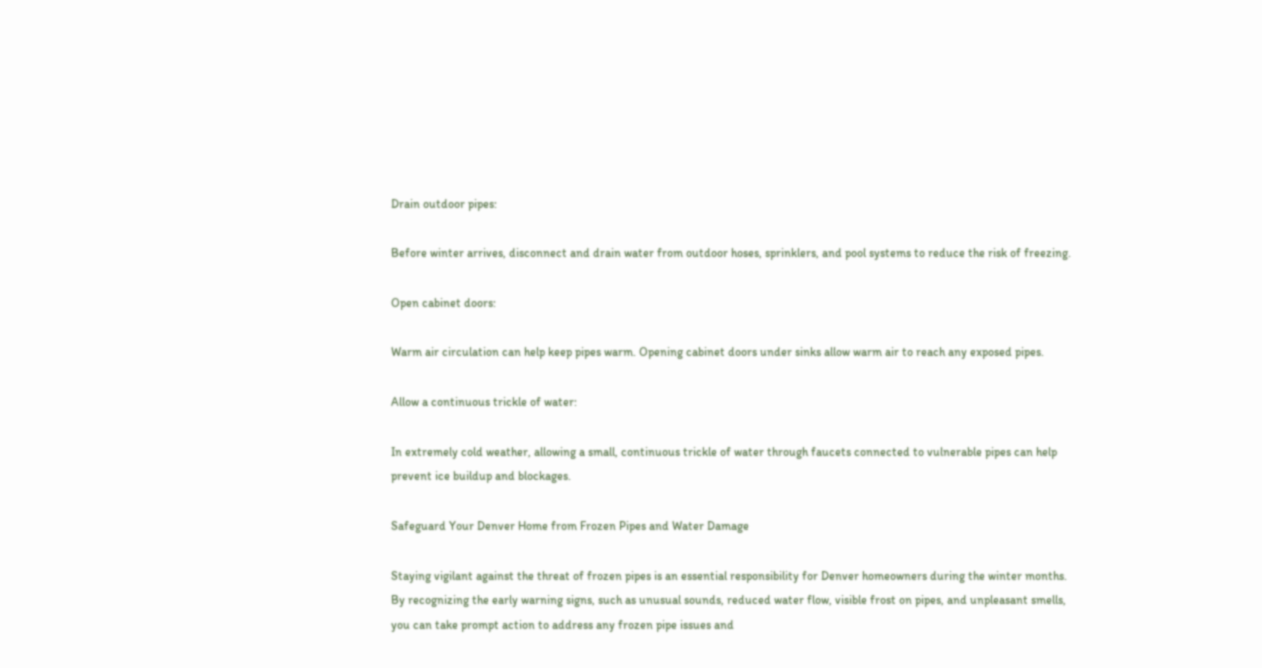Drain outdoor pipes:

Before winter arrives, disconnect and drain water from outdoor hoses, sprinklers, and pool systems to reduce the risk of freezing.

Open cabinet doors:

Warm air circulation can help keep pipes warm. Opening cabinet doors under sinks allow warm air to reach any exposed pipes.

Allow a continuous trickle of water:

In extremely cold weather, allowing a small, continuous trickle of water through faucets connected to vulnerable pipes can help prevent ice buildup and blockages.

Safeguard Your Denver Home from Frozen Pipes and Water Damage

Staying vigilant against the threat of frozen pipes is an essential responsibility for Denver homeowners during the winter months. By recognizing the early warning signs, such as unusual sounds, reduced water flow, visible frost on pipes, and unpleasant smells, you can take prompt action to address any frozen pipe issues and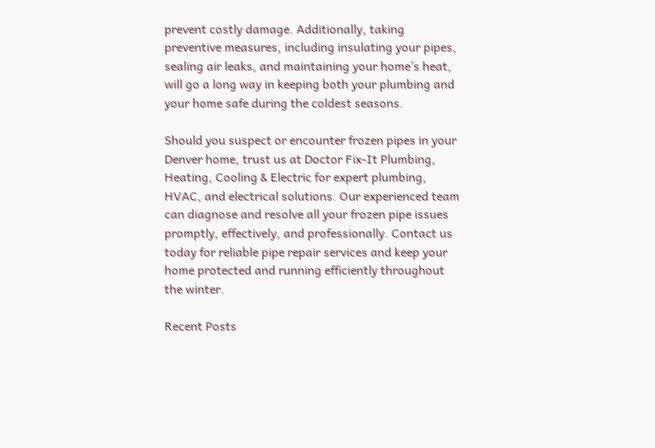prevent costly damage. Additionally, taking preventive measures, including insulating your pipes, sealing air leaks, and maintaining your home’s heat, will go a long way in keeping both your plumbing and your home safe during the coldest seasons.

Should you suspect or encounter frozen pipes in your Denver home, trust us at Doctor Fix-It Plumbing, Heating, Cooling & Electric for expert plumbing, HVAC, and electrical solutions. Our experienced team can diagnose and resolve all your frozen pipe issues promptly, effectively, and professionally. Contact us today for reliable pipe repair services and keep your home protected and running efficiently throughout the winter.

Recent Posts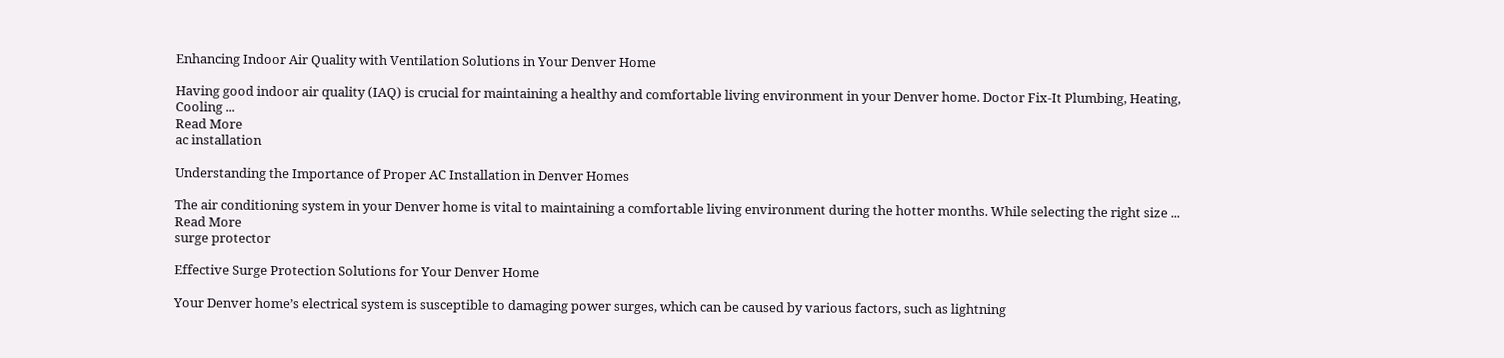Enhancing Indoor Air Quality with Ventilation Solutions in Your Denver Home

Having good indoor air quality (IAQ) is crucial for maintaining a healthy and comfortable living environment in your Denver home. Doctor Fix-It Plumbing, Heating, Cooling ...
Read More
ac installation

Understanding the Importance of Proper AC Installation in Denver Homes

The air conditioning system in your Denver home is vital to maintaining a comfortable living environment during the hotter months. While selecting the right size ...
Read More
surge protector

Effective Surge Protection Solutions for Your Denver Home

Your Denver home’s electrical system is susceptible to damaging power surges, which can be caused by various factors, such as lightning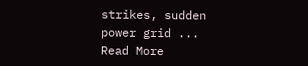strikes, sudden power grid ...
Read More